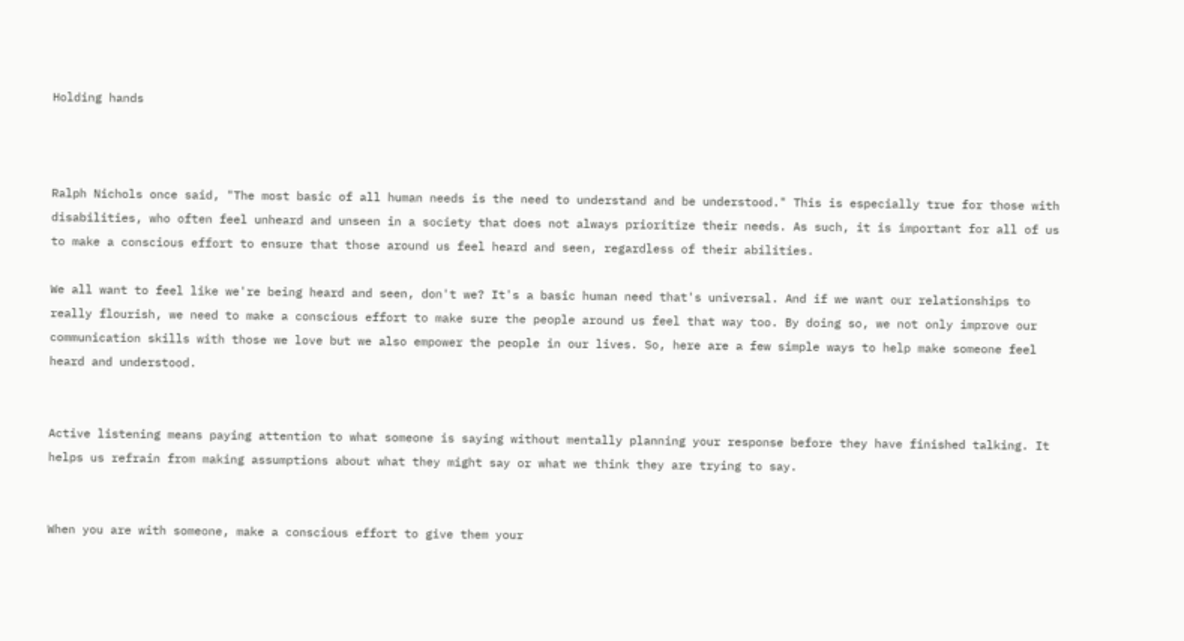Holding hands



Ralph Nichols once said, "The most basic of all human needs is the need to understand and be understood." This is especially true for those with disabilities, who often feel unheard and unseen in a society that does not always prioritize their needs. As such, it is important for all of us to make a conscious effort to ensure that those around us feel heard and seen, regardless of their abilities.

We all want to feel like we're being heard and seen, don't we? It's a basic human need that's universal. And if we want our relationships to really flourish, we need to make a conscious effort to make sure the people around us feel that way too. By doing so, we not only improve our communication skills with those we love but we also empower the people in our lives. So, here are a few simple ways to help make someone feel heard and understood.


Active listening means paying attention to what someone is saying without mentally planning your response before they have finished talking. It helps us refrain from making assumptions about what they might say or what we think they are trying to say.


When you are with someone, make a conscious effort to give them your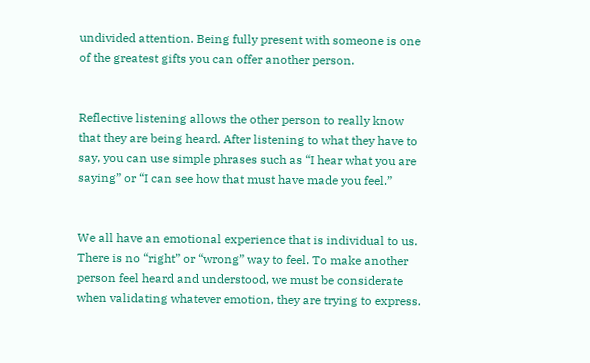undivided attention. Being fully present with someone is one of the greatest gifts you can offer another person.


Reflective listening allows the other person to really know that they are being heard. After listening to what they have to say, you can use simple phrases such as “I hear what you are saying” or “I can see how that must have made you feel.”


We all have an emotional experience that is individual to us. There is no “right” or “wrong” way to feel. To make another person feel heard and understood, we must be considerate when validating whatever emotion, they are trying to express.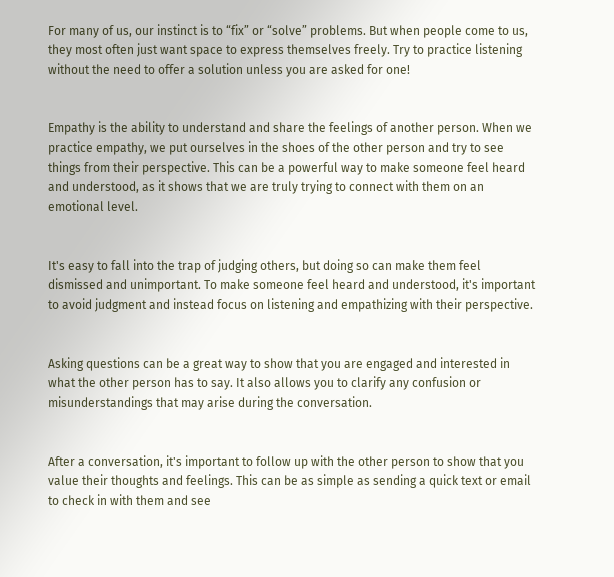For many of us, our instinct is to “fix” or “solve” problems. But when people come to us, they most often just want space to express themselves freely. Try to practice listening without the need to offer a solution unless you are asked for one!


Empathy is the ability to understand and share the feelings of another person. When we practice empathy, we put ourselves in the shoes of the other person and try to see things from their perspective. This can be a powerful way to make someone feel heard and understood, as it shows that we are truly trying to connect with them on an emotional level.


It's easy to fall into the trap of judging others, but doing so can make them feel dismissed and unimportant. To make someone feel heard and understood, it's important to avoid judgment and instead focus on listening and empathizing with their perspective.


Asking questions can be a great way to show that you are engaged and interested in what the other person has to say. It also allows you to clarify any confusion or misunderstandings that may arise during the conversation.


After a conversation, it's important to follow up with the other person to show that you value their thoughts and feelings. This can be as simple as sending a quick text or email to check in with them and see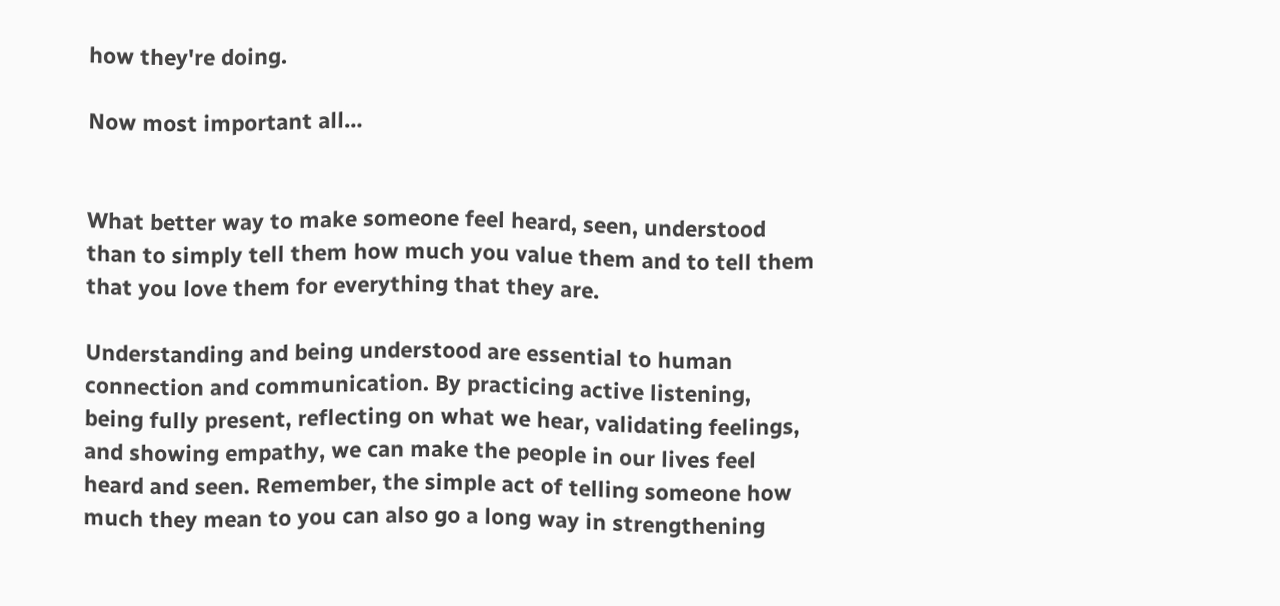how they're doing.

Now most important all…


What better way to make someone feel heard, seen, understood than to simply tell them how much you value them and to tell them that you love them for everything that they are.

Understanding and being understood are essential to human connection and communication. By practicing active listening, being fully present, reflecting on what we hear, validating feelings, and showing empathy, we can make the people in our lives feel heard and seen. Remember, the simple act of telling someone how much they mean to you can also go a long way in strengthening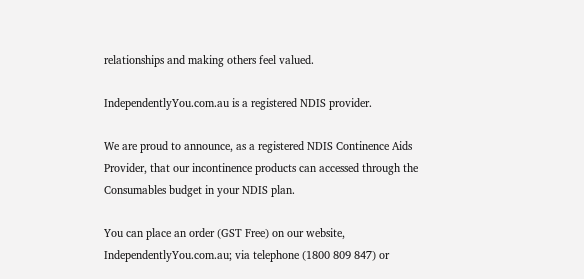relationships and making others feel valued.

IndependentlyYou.com.au is a registered NDIS provider.

We are proud to announce, as a registered NDIS Continence Aids Provider, that our incontinence products can accessed through the Consumables budget in your NDIS plan.

You can place an order (GST Free) on our website, IndependentlyYou.com.au; via telephone (1800 809 847) or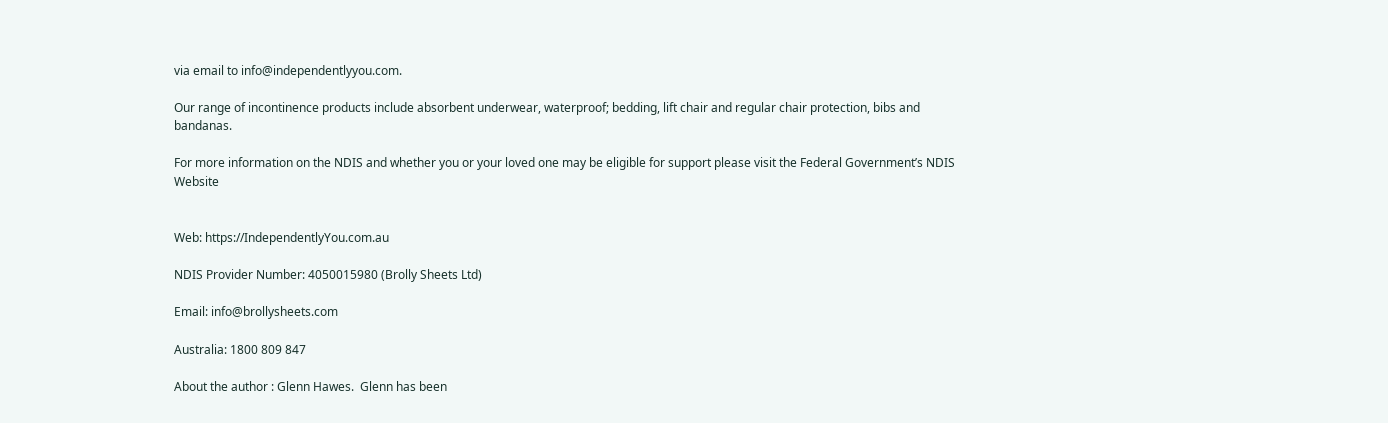via email to info@independentlyyou.com.

Our range of incontinence products include absorbent underwear, waterproof; bedding, lift chair and regular chair protection, bibs and bandanas.

For more information on the NDIS and whether you or your loved one may be eligible for support please visit the Federal Government’s NDIS Website


Web: https://IndependentlyYou.com.au

NDIS Provider Number: 4050015980 (Brolly Sheets Ltd)

Email: info@brollysheets.com

Australia: 1800 809 847

About the author : Glenn Hawes.  Glenn has been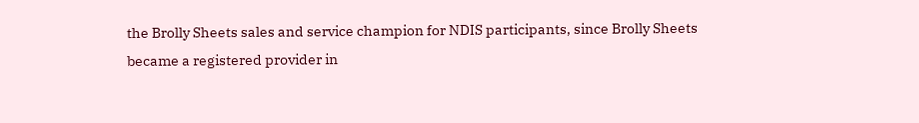the Brolly Sheets sales and service champion for NDIS participants, since Brolly Sheets became a registered provider in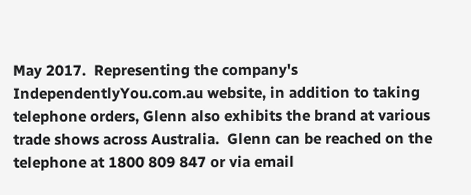May 2017.  Representing the company's IndependentlyYou.com.au website, in addition to taking telephone orders, Glenn also exhibits the brand at various trade shows across Australia.  Glenn can be reached on the telephone at 1800 809 847 or via email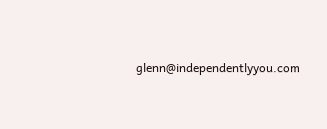glenn@independentlyyou.com